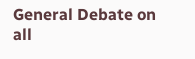General Debate on all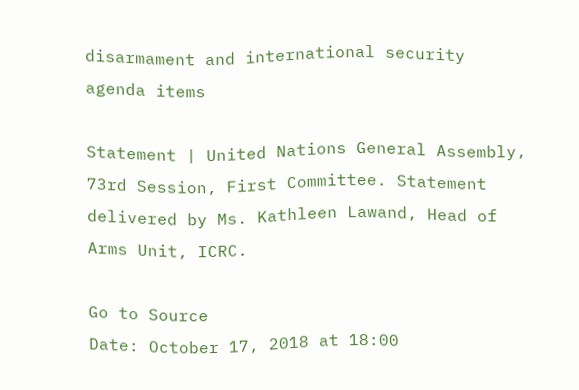disarmament and international security agenda items

Statement | United Nations General Assembly, 73rd Session, First Committee. Statement delivered by Ms. Kathleen Lawand, Head of Arms Unit, ICRC.

Go to Source
Date: October 17, 2018 at 18:00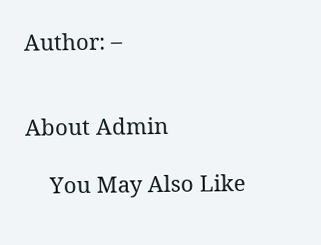Author: –


About Admin

    You May Also Like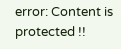error: Content is protected !!